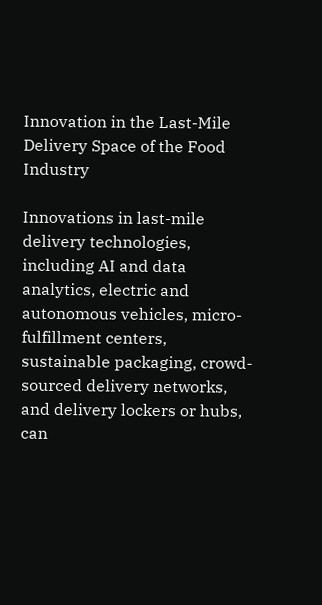Innovation in the Last-Mile Delivery Space of the Food Industry

Innovations in last-mile delivery technologies, including AI and data analytics, electric and autonomous vehicles, micro-fulfillment centers, sustainable packaging, crowd-sourced delivery networks, and delivery lockers or hubs, can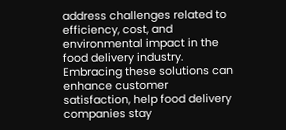address challenges related to efficiency, cost, and environmental impact in the food delivery industry. Embracing these solutions can enhance customer satisfaction, help food delivery companies stay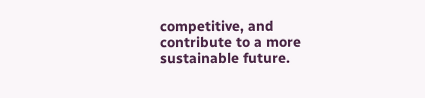competitive, and contribute to a more sustainable future.